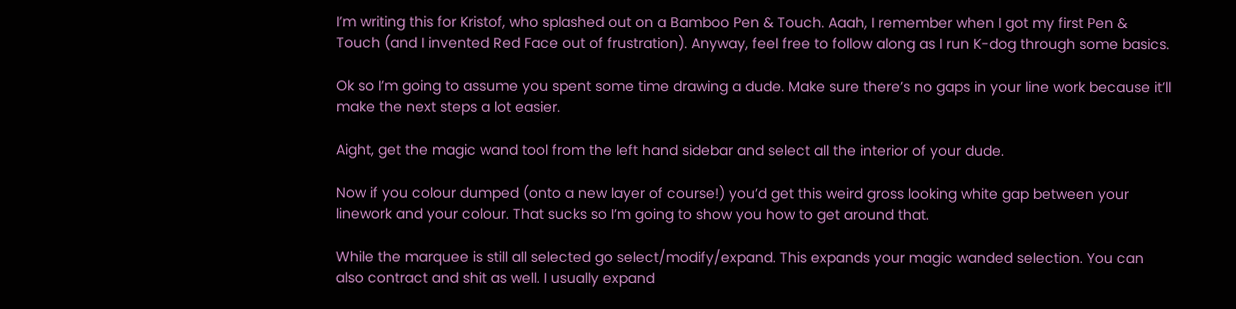I’m writing this for Kristof, who splashed out on a Bamboo Pen & Touch. Aaah, I remember when I got my first Pen & Touch (and I invented Red Face out of frustration). Anyway, feel free to follow along as I run K-dog through some basics.

Ok so I’m going to assume you spent some time drawing a dude. Make sure there’s no gaps in your line work because it’ll make the next steps a lot easier.

Aight, get the magic wand tool from the left hand sidebar and select all the interior of your dude.

Now if you colour dumped (onto a new layer of course!) you’d get this weird gross looking white gap between your linework and your colour. That sucks so I’m going to show you how to get around that.

While the marquee is still all selected go select/modify/expand. This expands your magic wanded selection. You can also contract and shit as well. I usually expand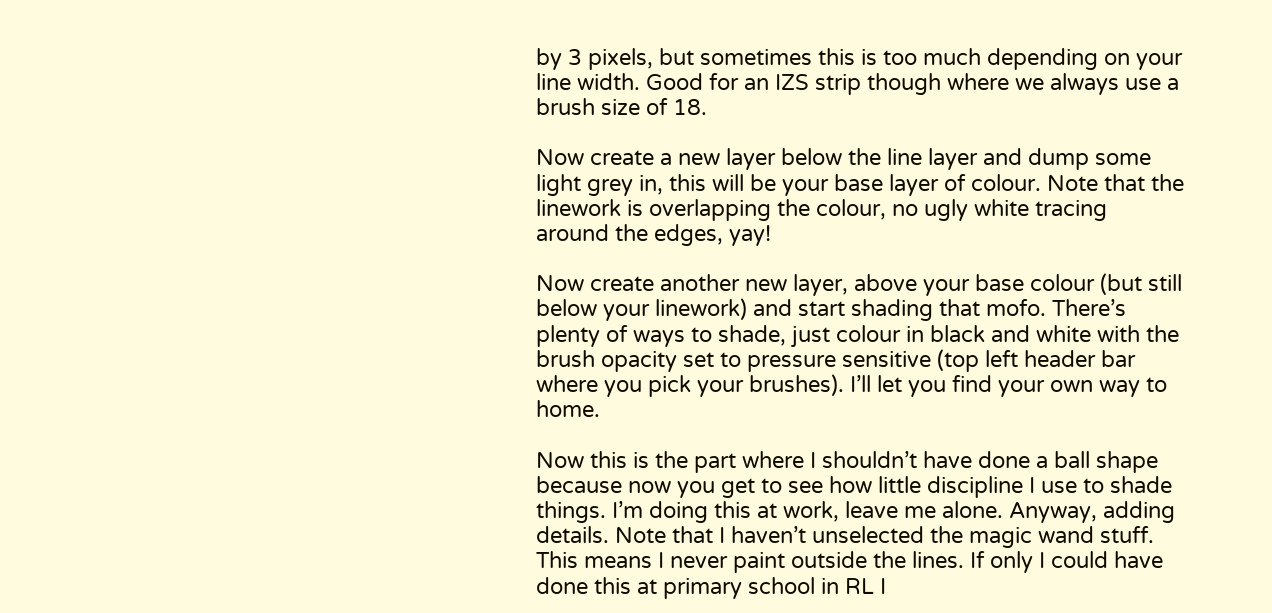by 3 pixels, but sometimes this is too much depending on your line width. Good for an IZS strip though where we always use a brush size of 18.

Now create a new layer below the line layer and dump some light grey in, this will be your base layer of colour. Note that the linework is overlapping the colour, no ugly white tracing around the edges, yay!

Now create another new layer, above your base colour (but still below your linework) and start shading that mofo. There’s plenty of ways to shade, just colour in black and white with the brush opacity set to pressure sensitive (top left header bar where you pick your brushes). I’ll let you find your own way to home.

Now this is the part where I shouldn’t have done a ball shape because now you get to see how little discipline I use to shade things. I’m doing this at work, leave me alone. Anyway, adding details. Note that I haven’t unselected the magic wand stuff. This means I never paint outside the lines. If only I could have done this at primary school in RL I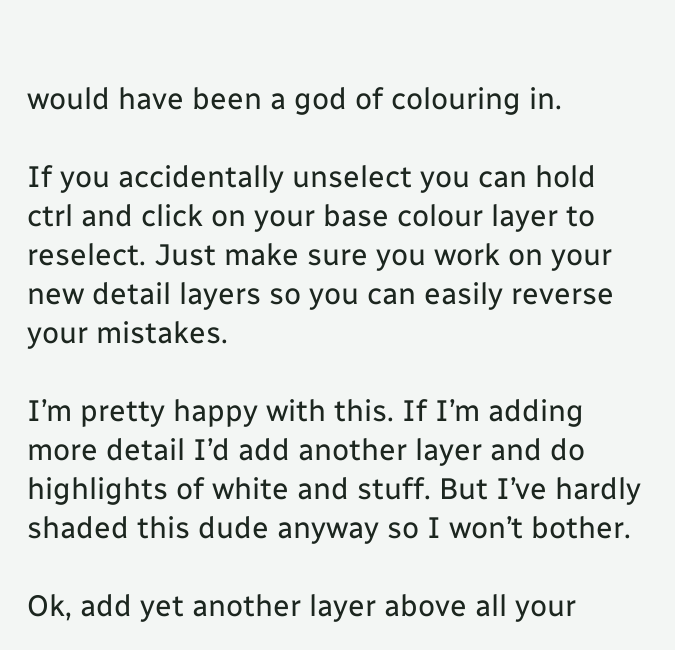would have been a god of colouring in.

If you accidentally unselect you can hold ctrl and click on your base colour layer to reselect. Just make sure you work on your new detail layers so you can easily reverse your mistakes.

I’m pretty happy with this. If I’m adding more detail I’d add another layer and do highlights of white and stuff. But I’ve hardly shaded this dude anyway so I won’t bother.

Ok, add yet another layer above all your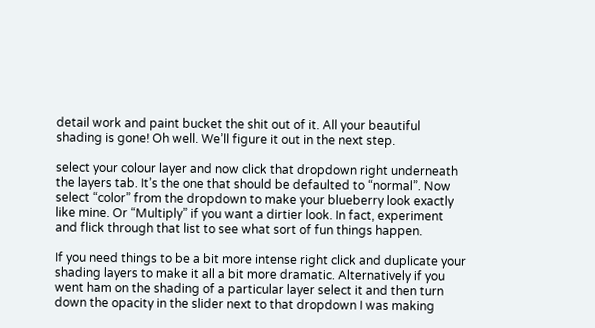detail work and paint bucket the shit out of it. All your beautiful shading is gone! Oh well. We’ll figure it out in the next step.

select your colour layer and now click that dropdown right underneath the layers tab. It’s the one that should be defaulted to “normal”. Now select “color” from the dropdown to make your blueberry look exactly like mine. Or “Multiply” if you want a dirtier look. In fact, experiment and flick through that list to see what sort of fun things happen.

If you need things to be a bit more intense right click and duplicate your shading layers to make it all a bit more dramatic. Alternatively if you went ham on the shading of a particular layer select it and then turn down the opacity in the slider next to that dropdown I was making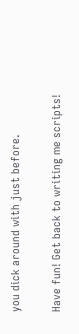you dick around with just before.

Have fun! Get back to writing me scripts!